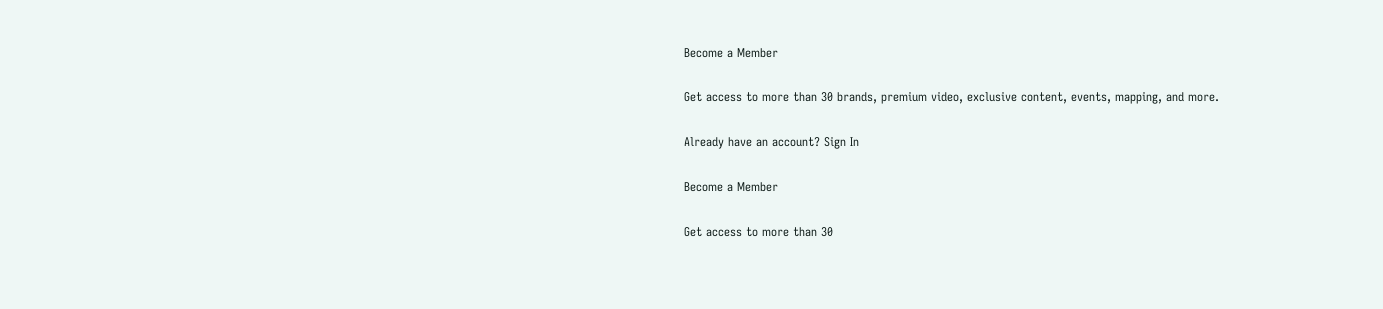Become a Member

Get access to more than 30 brands, premium video, exclusive content, events, mapping, and more.

Already have an account? Sign In

Become a Member

Get access to more than 30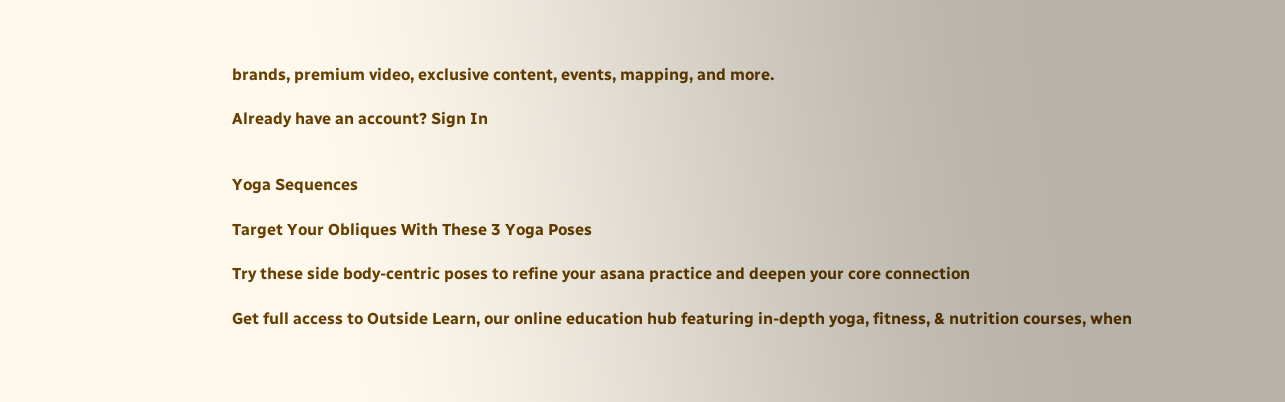brands, premium video, exclusive content, events, mapping, and more.

Already have an account? Sign In


Yoga Sequences

Target Your Obliques With These 3 Yoga Poses

Try these side body-centric poses to refine your asana practice and deepen your core connection

Get full access to Outside Learn, our online education hub featuring in-depth yoga, fitness, & nutrition courses, when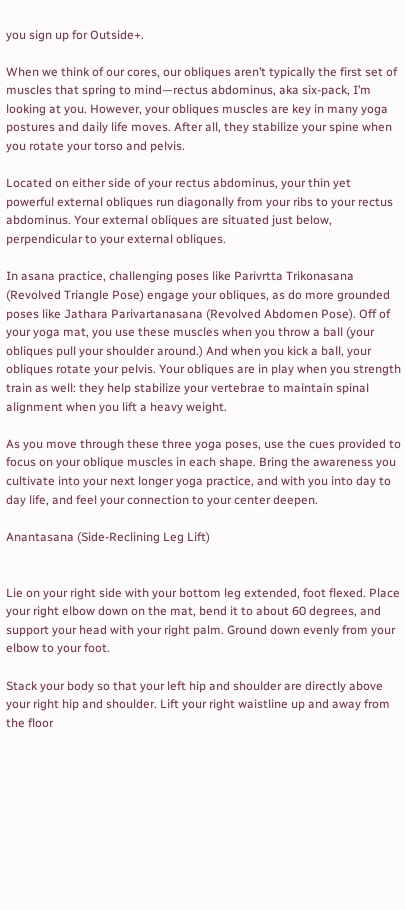you sign up for Outside+.

When we think of our cores, our obliques aren’t typically the first set of muscles that spring to mind—rectus abdominus, aka six-pack, I’m looking at you. However, your obliques muscles are key in many yoga postures and daily life moves. After all, they stabilize your spine when you rotate your torso and pelvis.

Located on either side of your rectus abdominus, your thin yet powerful external obliques run diagonally from your ribs to your rectus abdominus. Your external obliques are situated just below, perpendicular to your external obliques.

In asana practice, challenging poses like Parivrtta Trikonasana (Revolved Triangle Pose) engage your obliques, as do more grounded poses like Jathara Parivartanasana (Revolved Abdomen Pose). Off of your yoga mat, you use these muscles when you throw a ball (your obliques pull your shoulder around.) And when you kick a ball, your obliques rotate your pelvis. Your obliques are in play when you strength train as well: they help stabilize your vertebrae to maintain spinal alignment when you lift a heavy weight.

As you move through these three yoga poses, use the cues provided to focus on your oblique muscles in each shape. Bring the awareness you cultivate into your next longer yoga practice, and with you into day to day life, and feel your connection to your center deepen.

Anantasana (Side-Reclining Leg Lift)


Lie on your right side with your bottom leg extended, foot flexed. Place your right elbow down on the mat, bend it to about 60 degrees, and support your head with your right palm. Ground down evenly from your elbow to your foot.

Stack your body so that your left hip and shoulder are directly above your right hip and shoulder. Lift your right waistline up and away from the floor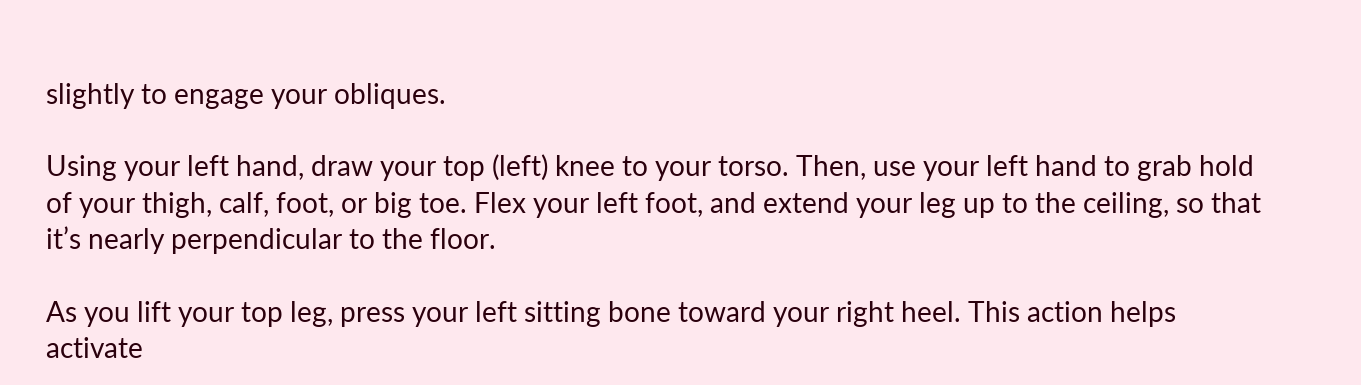slightly to engage your obliques.

Using your left hand, draw your top (left) knee to your torso. Then, use your left hand to grab hold of your thigh, calf, foot, or big toe. Flex your left foot, and extend your leg up to the ceiling, so that it’s nearly perpendicular to the floor.

As you lift your top leg, press your left sitting bone toward your right heel. This action helps activate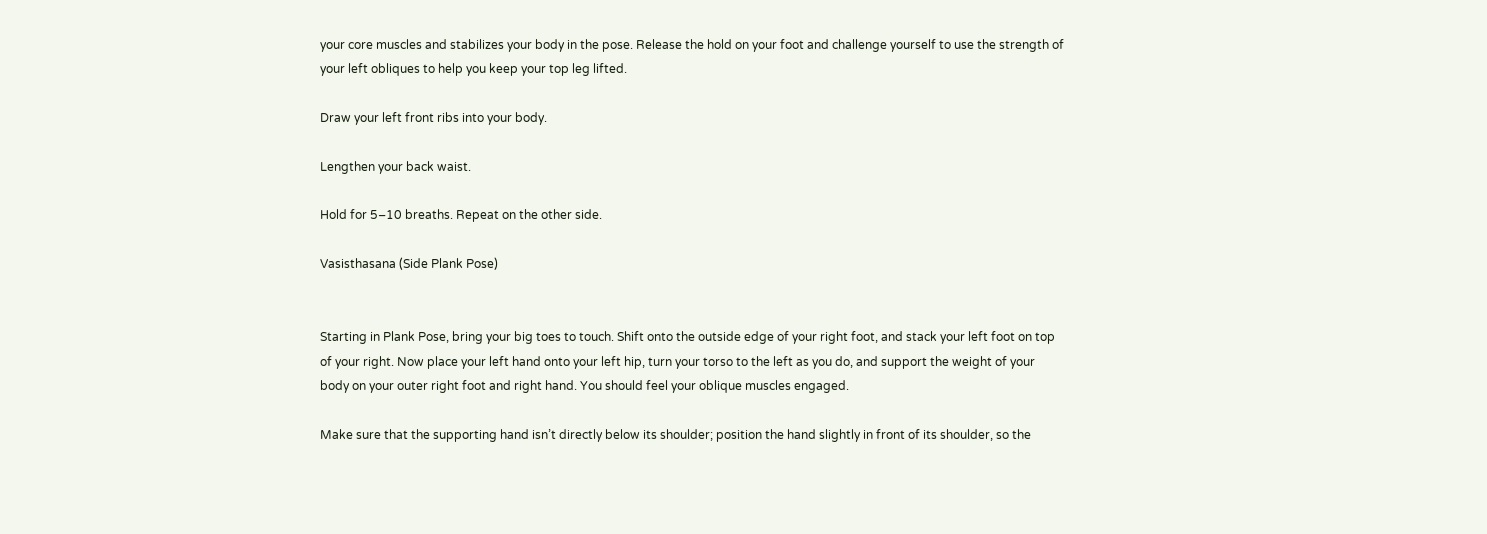your core muscles and stabilizes your body in the pose. Release the hold on your foot and challenge yourself to use the strength of your left obliques to help you keep your top leg lifted.

Draw your left front ribs into your body.

Lengthen your back waist.

Hold for 5–10 breaths. Repeat on the other side.

Vasisthasana (Side Plank Pose)


Starting in Plank Pose, bring your big toes to touch. Shift onto the outside edge of your right foot, and stack your left foot on top of your right. Now place your left hand onto your left hip, turn your torso to the left as you do, and support the weight of your body on your outer right foot and right hand. You should feel your oblique muscles engaged.

Make sure that the supporting hand isn’t directly below its shoulder; position the hand slightly in front of its shoulder, so the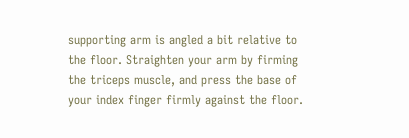supporting arm is angled a bit relative to the floor. Straighten your arm by firming the triceps muscle, and press the base of your index finger firmly against the floor.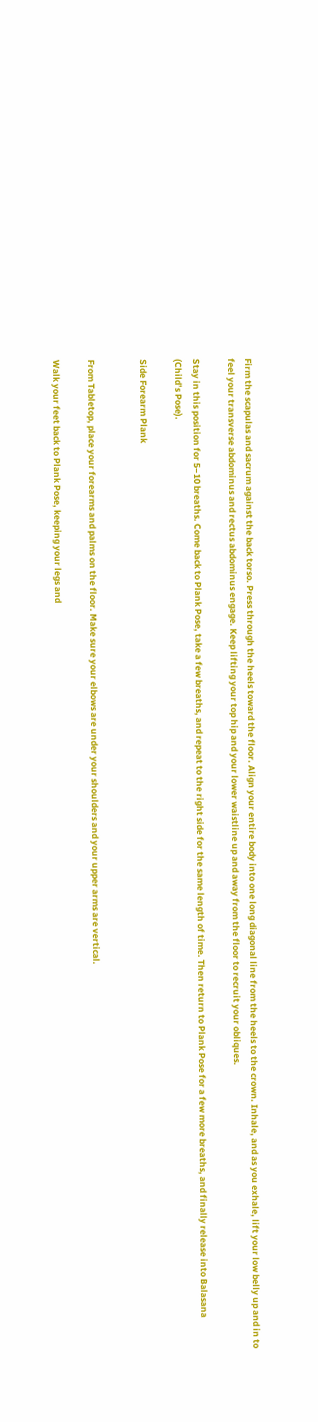Firm the scapulas and sacrum against the back torso. Press through the heels toward the floor. Align your entire body into one long diagonal line from the heels to the crown. Inhale, and as you exhale, lift your low belly up and in to feel your transverse abdominus and rectus abdominus engage. Keep lifting your top hip and your lower waistline up and away from the floor to recruit your obliques.

Stay in this position for 5–10 breaths. Come back to Plank Pose, take a few breaths, and repeat to the right side for the same length of time. Then return to Plank Pose for a few more breaths, and finally release into Balasana (Child’s Pose).

Side Forearm Plank


From Tabletop, place your forearms and palms on the floor. Make sure your elbows are under your shoulders and your upper arms are vertical.

Walk your feet back to Plank Pose, keeping your legs and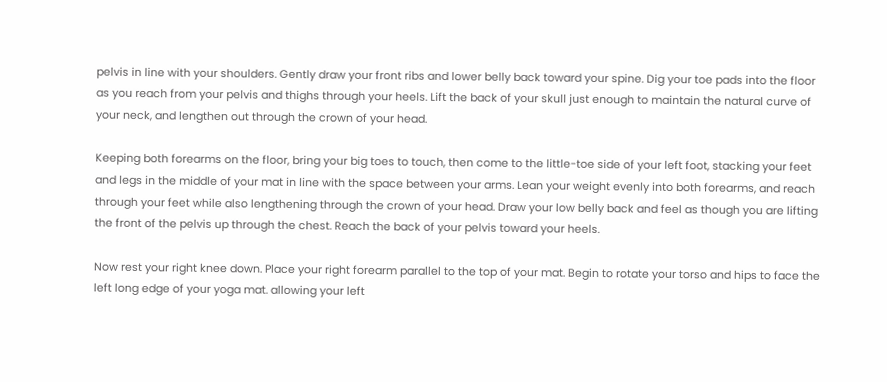pelvis in line with your shoulders. Gently draw your front ribs and lower belly back toward your spine. Dig your toe pads into the floor as you reach from your pelvis and thighs through your heels. Lift the back of your skull just enough to maintain the natural curve of your neck, and lengthen out through the crown of your head.

Keeping both forearms on the floor, bring your big toes to touch, then come to the little-toe side of your left foot, stacking your feet and legs in the middle of your mat in line with the space between your arms. Lean your weight evenly into both forearms, and reach through your feet while also lengthening through the crown of your head. Draw your low belly back and feel as though you are lifting the front of the pelvis up through the chest. Reach the back of your pelvis toward your heels.

Now rest your right knee down. Place your right forearm parallel to the top of your mat. Begin to rotate your torso and hips to face the left long edge of your yoga mat. allowing your left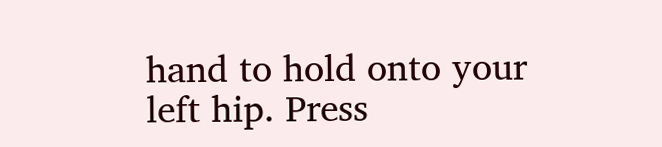hand to hold onto your left hip. Press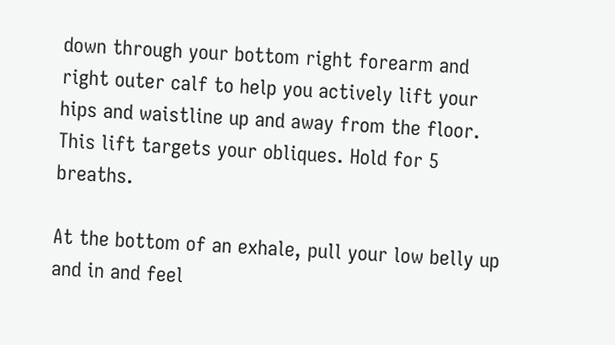down through your bottom right forearm and right outer calf to help you actively lift your hips and waistline up and away from the floor. This lift targets your obliques. Hold for 5 breaths.

At the bottom of an exhale, pull your low belly up and in and feel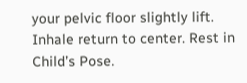your pelvic floor slightly lift. Inhale return to center. Rest in Child’s Pose.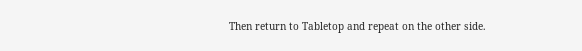Then return to Tabletop and repeat on the other side.